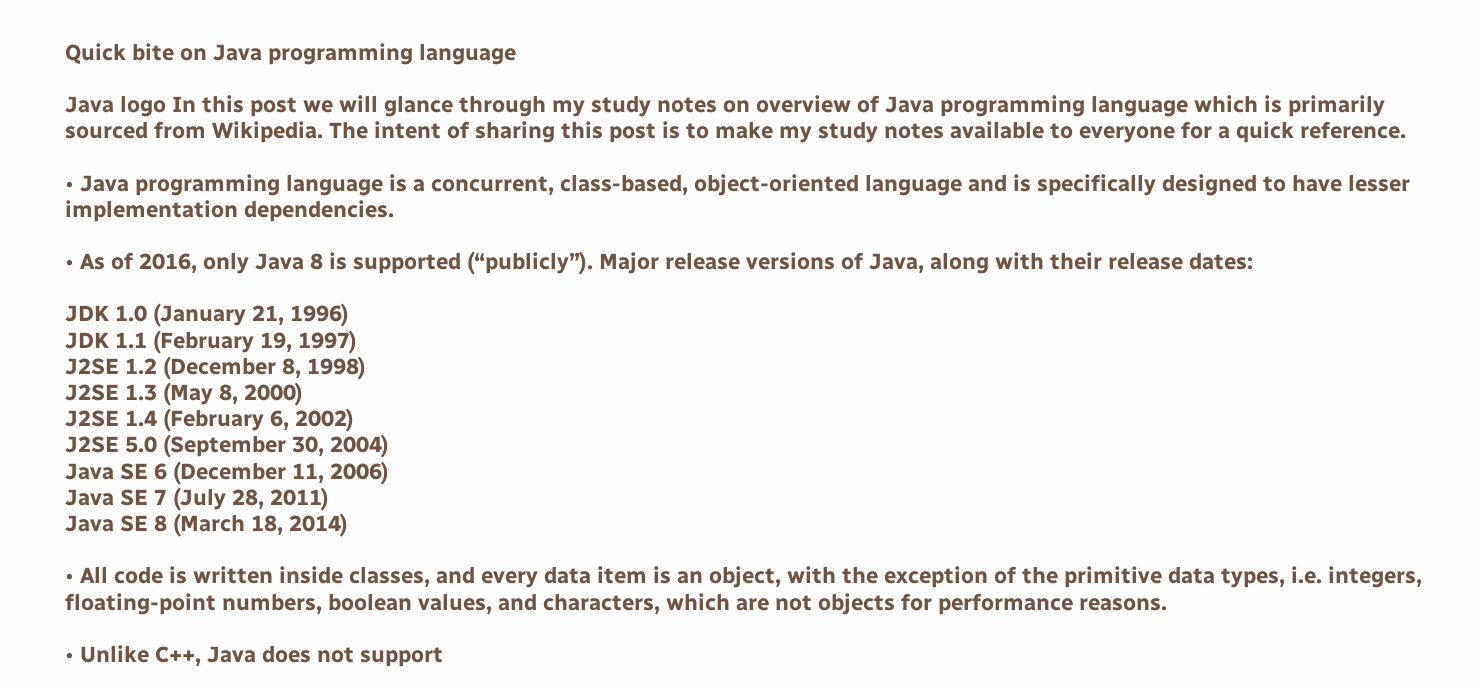Quick bite on Java programming language

Java logo In this post we will glance through my study notes on overview of Java programming language which is primarily sourced from Wikipedia. The intent of sharing this post is to make my study notes available to everyone for a quick reference.

• Java programming language is a concurrent, class-based, object-oriented language and is specifically designed to have lesser implementation dependencies.

• As of 2016, only Java 8 is supported (“publicly”). Major release versions of Java, along with their release dates:

JDK 1.0 (January 21, 1996)
JDK 1.1 (February 19, 1997)
J2SE 1.2 (December 8, 1998)
J2SE 1.3 (May 8, 2000)
J2SE 1.4 (February 6, 2002)
J2SE 5.0 (September 30, 2004)
Java SE 6 (December 11, 2006)
Java SE 7 (July 28, 2011)
Java SE 8 (March 18, 2014)

• All code is written inside classes, and every data item is an object, with the exception of the primitive data types, i.e. integers, floating-point numbers, boolean values, and characters, which are not objects for performance reasons.

• Unlike C++, Java does not support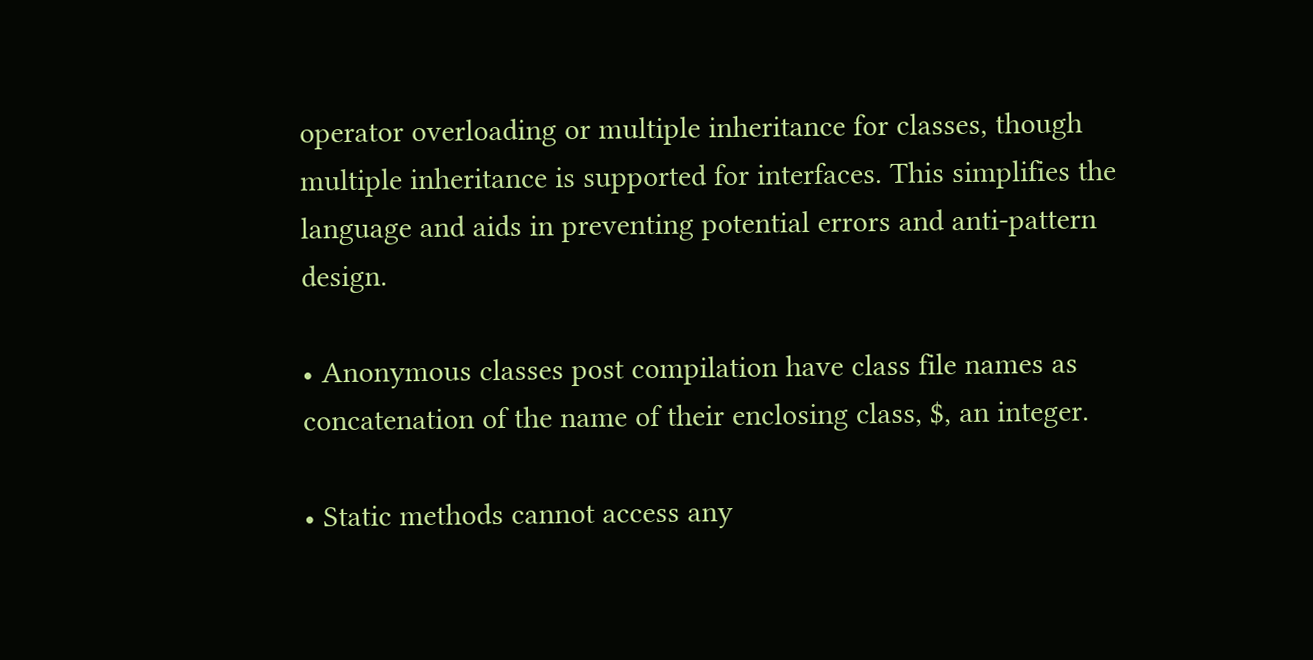operator overloading or multiple inheritance for classes, though multiple inheritance is supported for interfaces. This simplifies the language and aids in preventing potential errors and anti-pattern design.

• Anonymous classes post compilation have class file names as concatenation of the name of their enclosing class, $, an integer.

• Static methods cannot access any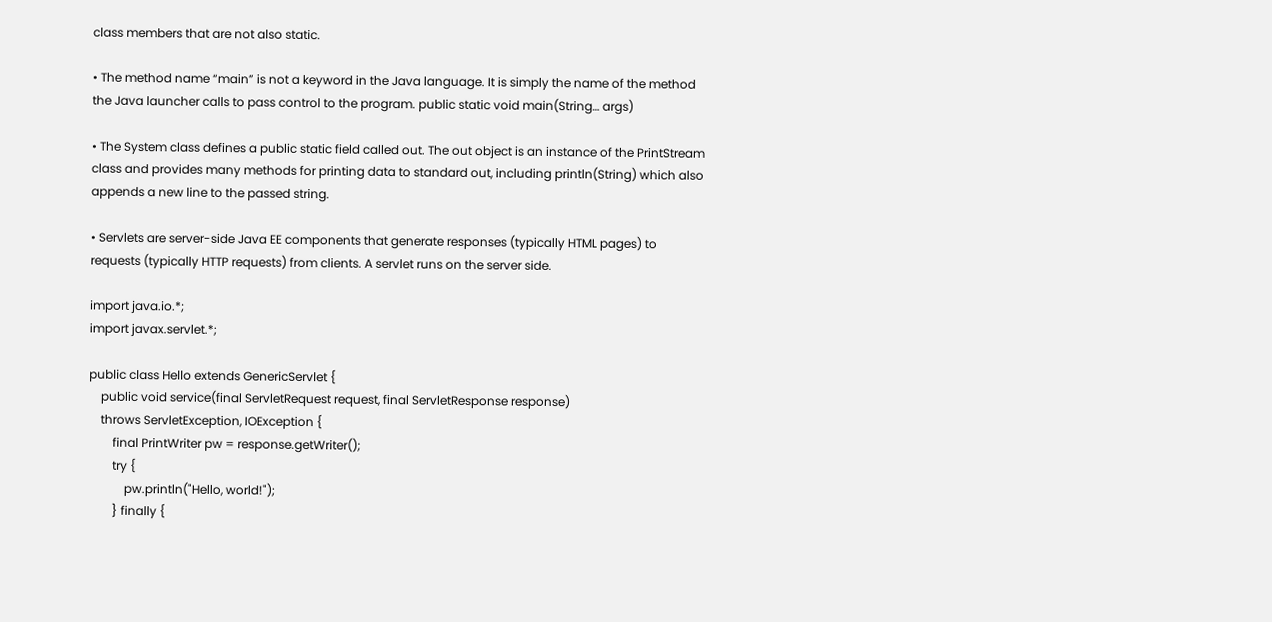class members that are not also static.

• The method name “main” is not a keyword in the Java language. It is simply the name of the method the Java launcher calls to pass control to the program. public static void main(String… args)

• The System class defines a public static field called out. The out object is an instance of the PrintStream class and provides many methods for printing data to standard out, including println(String) which also appends a new line to the passed string.

• Servlets are server-side Java EE components that generate responses (typically HTML pages) to requests (typically HTTP requests) from clients. A servlet runs on the server side.

import java.io.*;
import javax.servlet.*;

public class Hello extends GenericServlet {
    public void service(final ServletRequest request, final ServletResponse response)
    throws ServletException, IOException {
        final PrintWriter pw = response.getWriter();
        try {
            pw.println("Hello, world!");
        } finally {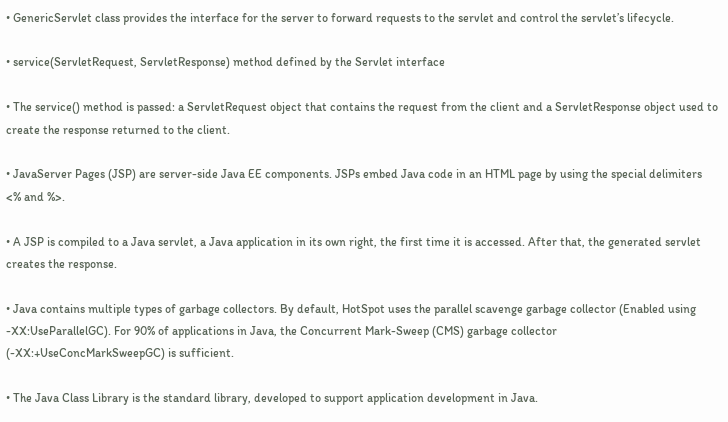• GenericServlet class provides the interface for the server to forward requests to the servlet and control the servlet’s lifecycle.

• service(ServletRequest, ServletResponse) method defined by the Servlet interface

• The service() method is passed: a ServletRequest object that contains the request from the client and a ServletResponse object used to create the response returned to the client.

• JavaServer Pages (JSP) are server-side Java EE components. JSPs embed Java code in an HTML page by using the special delimiters <% and %>.

• A JSP is compiled to a Java servlet, a Java application in its own right, the first time it is accessed. After that, the generated servlet creates the response.

• Java contains multiple types of garbage collectors. By default, HotSpot uses the parallel scavenge garbage collector (Enabled using -XX:UseParallelGC). For 90% of applications in Java, the Concurrent Mark-Sweep (CMS) garbage collector (-XX:+UseConcMarkSweepGC) is sufficient.

• The Java Class Library is the standard library, developed to support application development in Java.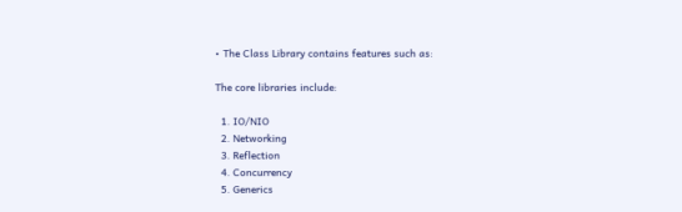• The Class Library contains features such as:

The core libraries include:

  1. IO/NIO
  2. Networking
  3. Reflection
  4. Concurrency
  5. Generics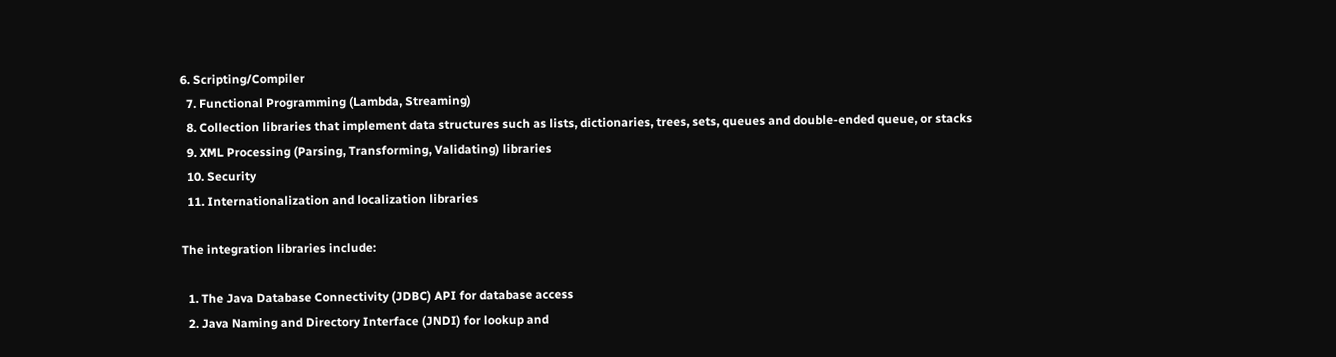6. Scripting/Compiler
  7. Functional Programming (Lambda, Streaming)
  8. Collection libraries that implement data structures such as lists, dictionaries, trees, sets, queues and double-ended queue, or stacks
  9. XML Processing (Parsing, Transforming, Validating) libraries
  10. Security
  11. Internationalization and localization libraries

The integration libraries include:

  1. The Java Database Connectivity (JDBC) API for database access
  2. Java Naming and Directory Interface (JNDI) for lookup and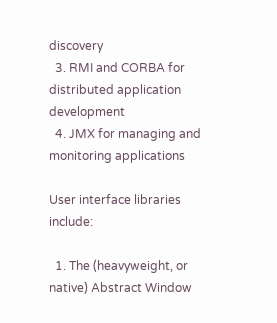discovery
  3. RMI and CORBA for distributed application development
  4. JMX for managing and monitoring applications

User interface libraries include:

  1. The (heavyweight, or native) Abstract Window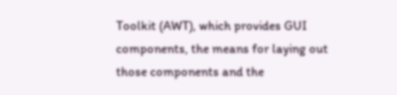Toolkit (AWT), which provides GUI components, the means for laying out those components and the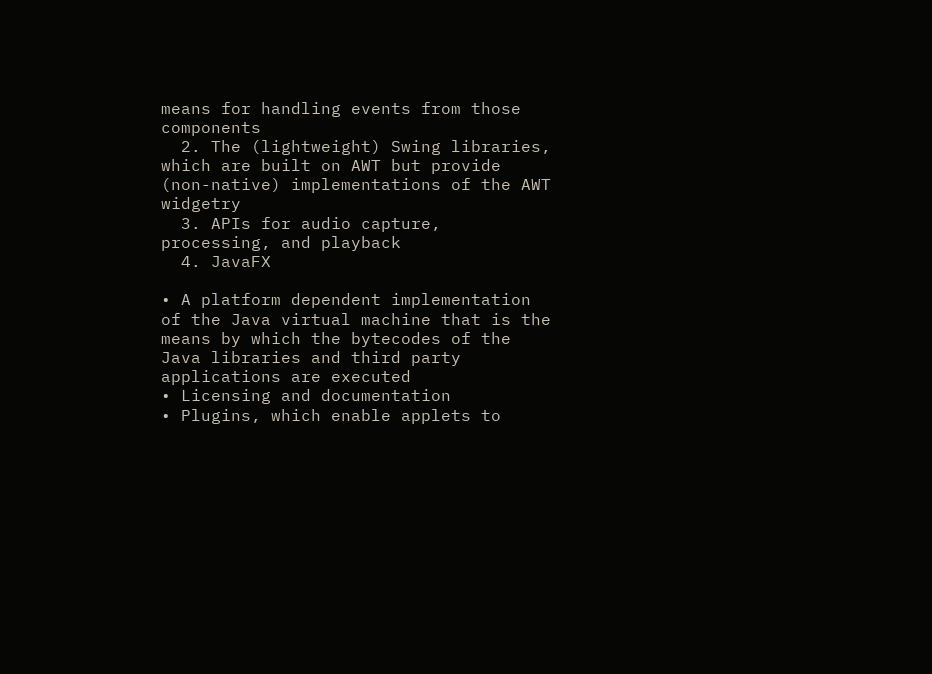means for handling events from those components
  2. The (lightweight) Swing libraries, which are built on AWT but provide (non-native) implementations of the AWT widgetry
  3. APIs for audio capture, processing, and playback
  4. JavaFX

• A platform dependent implementation of the Java virtual machine that is the means by which the bytecodes of the Java libraries and third party applications are executed
• Licensing and documentation
• Plugins, which enable applets to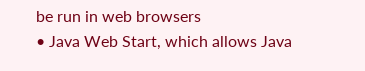be run in web browsers
• Java Web Start, which allows Java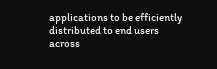applications to be efficiently distributed to end users across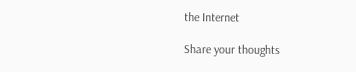the Internet

Share your thoughts